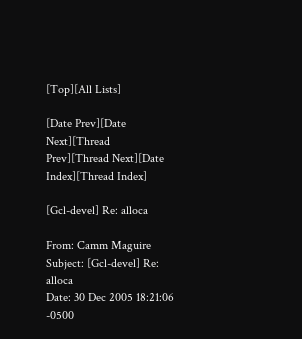[Top][All Lists]

[Date Prev][Date Next][Thread Prev][Thread Next][Date Index][Thread Index]

[Gcl-devel] Re: alloca

From: Camm Maguire
Subject: [Gcl-devel] Re: alloca
Date: 30 Dec 2005 18:21:06 -0500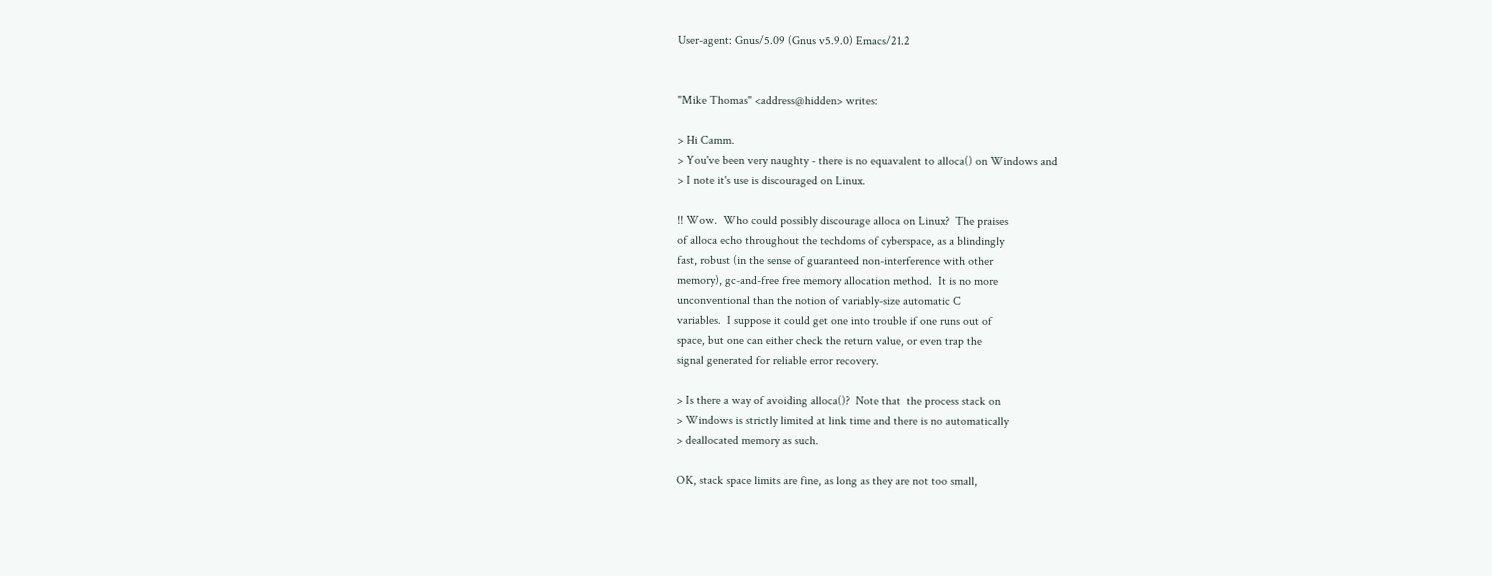User-agent: Gnus/5.09 (Gnus v5.9.0) Emacs/21.2


"Mike Thomas" <address@hidden> writes:

> Hi Camm.
> You've been very naughty - there is no equavalent to alloca() on Windows and
> I note it's use is discouraged on Linux.

!! Wow.  Who could possibly discourage alloca on Linux?  The praises
of alloca echo throughout the techdoms of cyberspace, as a blindingly
fast, robust (in the sense of guaranteed non-interference with other
memory), gc-and-free free memory allocation method.  It is no more
unconventional than the notion of variably-size automatic C
variables.  I suppose it could get one into trouble if one runs out of
space, but one can either check the return value, or even trap the
signal generated for reliable error recovery.

> Is there a way of avoiding alloca()?  Note that  the process stack on
> Windows is strictly limited at link time and there is no automatically
> deallocated memory as such.

OK, stack space limits are fine, as long as they are not too small,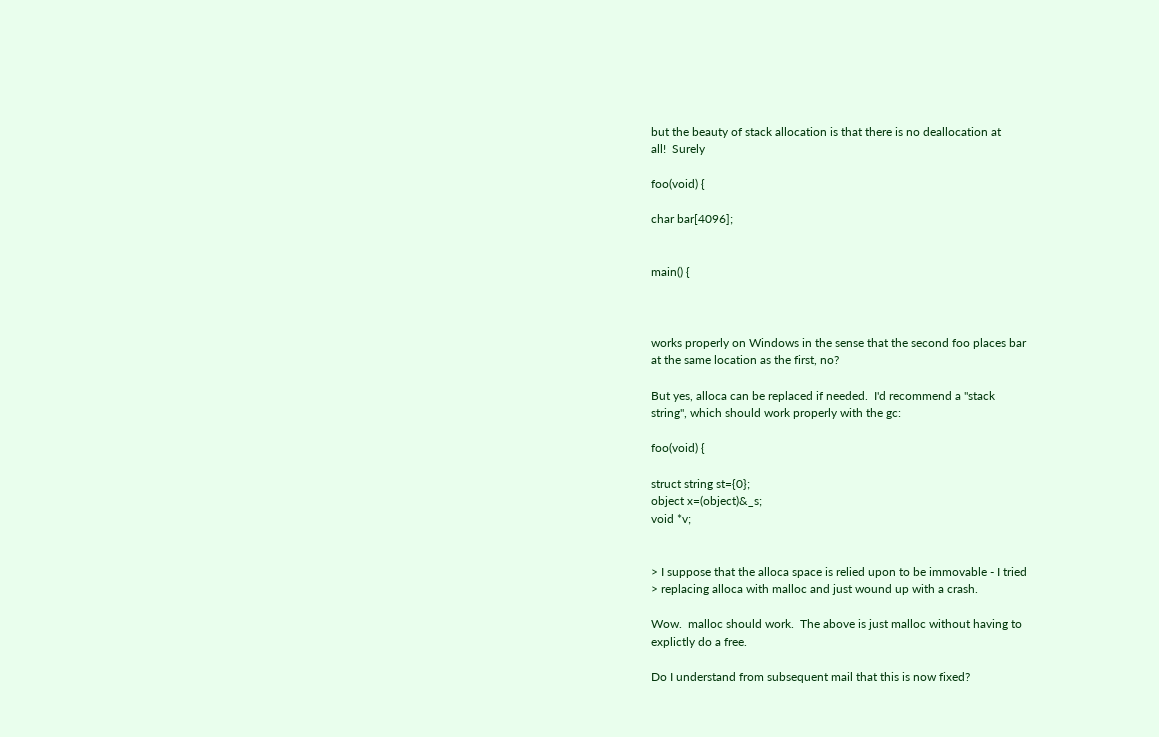but the beauty of stack allocation is that there is no deallocation at
all!  Surely

foo(void) {

char bar[4096];


main() {



works properly on Windows in the sense that the second foo places bar
at the same location as the first, no?

But yes, alloca can be replaced if needed.  I'd recommend a "stack
string", which should work properly with the gc:

foo(void) {

struct string st={0};
object x=(object)&_s;
void *v;


> I suppose that the alloca space is relied upon to be immovable - I tried
> replacing alloca with malloc and just wound up with a crash.

Wow.  malloc should work.  The above is just malloc without having to
explictly do a free.

Do I understand from subsequent mail that this is now fixed?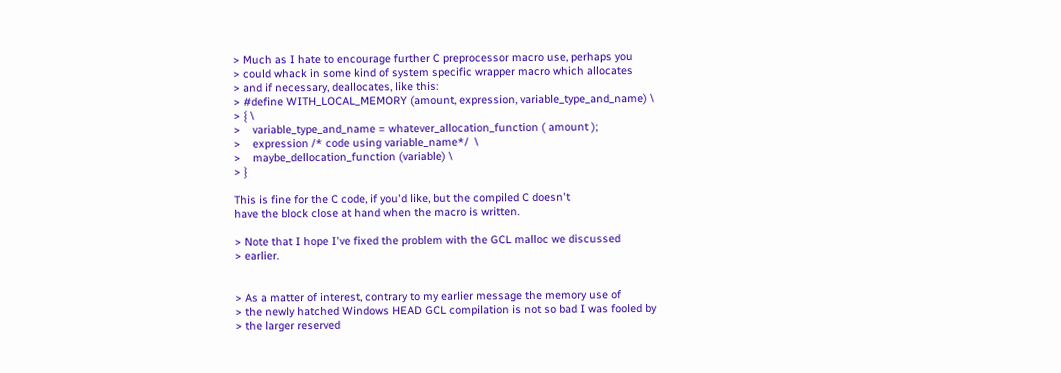> Much as I hate to encourage further C preprocessor macro use, perhaps you
> could whack in some kind of system specific wrapper macro which allocates
> and if necessary, deallocates, like this:
> #define WITH_LOCAL_MEMORY (amount, expression, variable_type_and_name) \
> { \
>    variable_type_and_name = whatever_allocation_function ( amount );
>    expression /* code using variable_name*/  \
>    maybe_dellocation_function (variable) \
> }

This is fine for the C code, if you'd like, but the compiled C doesn't
have the block close at hand when the macro is written.

> Note that I hope I've fixed the problem with the GCL malloc we discussed
> earlier.


> As a matter of interest, contrary to my earlier message the memory use of
> the newly hatched Windows HEAD GCL compilation is not so bad I was fooled by
> the larger reserved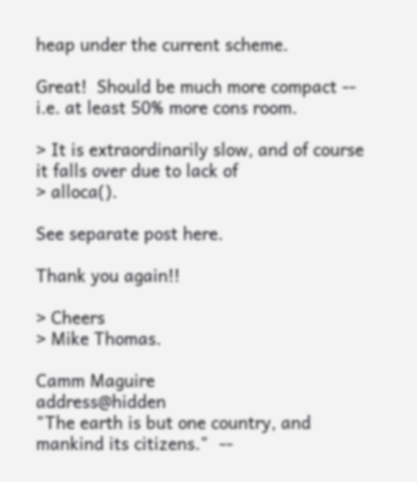heap under the current scheme.

Great!  Should be much more compact -- i.e. at least 50% more cons room.

> It is extraordinarily slow, and of course it falls over due to lack of
> alloca().

See separate post here.

Thank you again!!

> Cheers
> Mike Thomas.

Camm Maguire                                            address@hidden
"The earth is but one country, and mankind its citizens."  --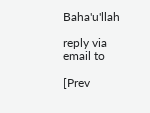Baha'u'llah

reply via email to

[Prev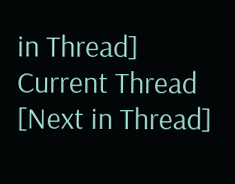in Thread] Current Thread [Next in Thread]